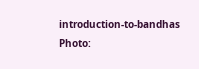introduction-to-bandhas Photo: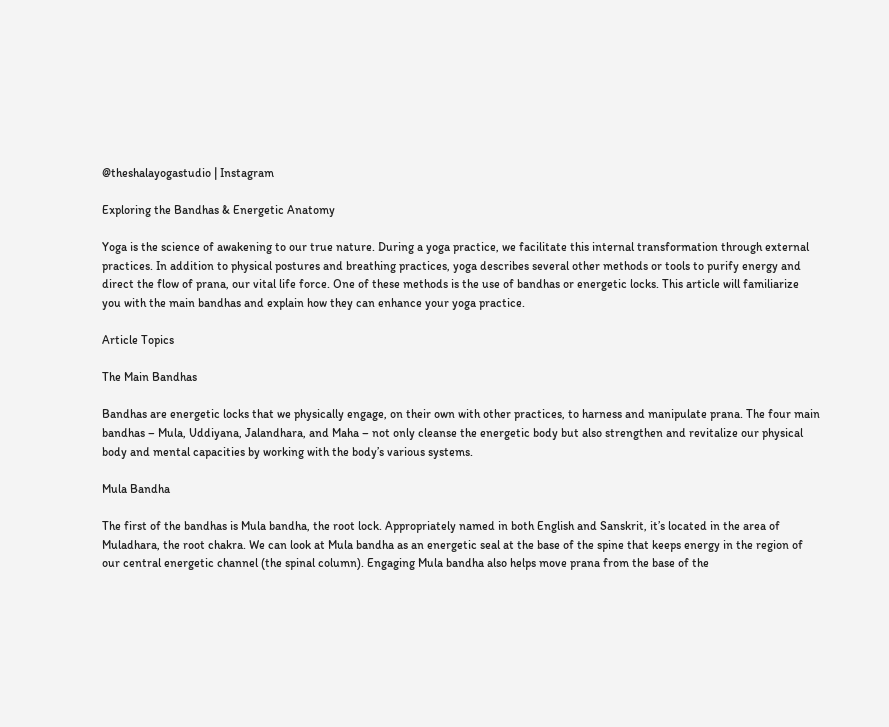@theshalayogastudio | Instagram

Exploring the Bandhas & Energetic Anatomy

Yoga is the science of awakening to our true nature. During a yoga practice, we facilitate this internal transformation through external practices. In addition to physical postures and breathing practices, yoga describes several other methods or tools to purify energy and direct the flow of prana, our vital life force. One of these methods is the use of bandhas or energetic locks. This article will familiarize you with the main bandhas and explain how they can enhance your yoga practice.

Article Topics

The Main Bandhas

Bandhas are energetic locks that we physically engage, on their own with other practices, to harness and manipulate prana. The four main bandhas – Mula, Uddiyana, Jalandhara, and Maha – not only cleanse the energetic body but also strengthen and revitalize our physical body and mental capacities by working with the body’s various systems.

Mula Bandha

The first of the bandhas is Mula bandha, the root lock. Appropriately named in both English and Sanskrit, it’s located in the area of Muladhara, the root chakra. We can look at Mula bandha as an energetic seal at the base of the spine that keeps energy in the region of our central energetic channel (the spinal column). Engaging Mula bandha also helps move prana from the base of the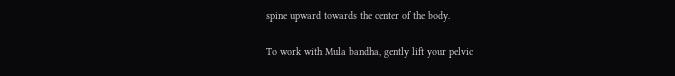spine upward towards the center of the body.

To work with Mula bandha, gently lift your pelvic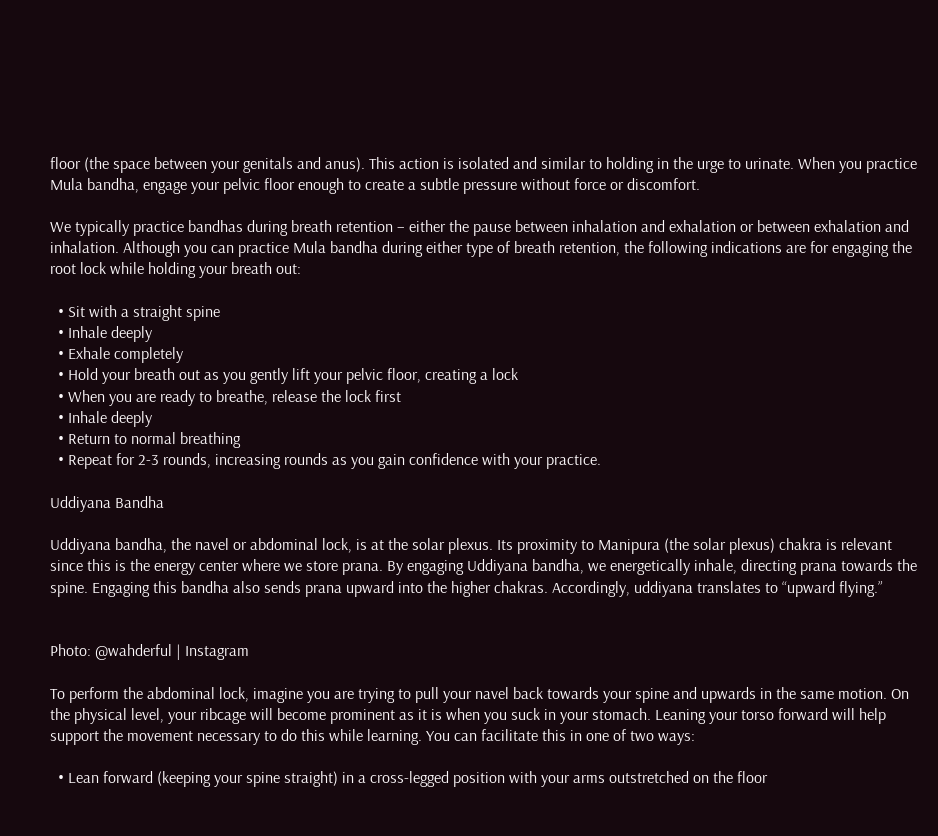floor (the space between your genitals and anus). This action is isolated and similar to holding in the urge to urinate. When you practice Mula bandha, engage your pelvic floor enough to create a subtle pressure without force or discomfort.

We typically practice bandhas during breath retention – either the pause between inhalation and exhalation or between exhalation and inhalation. Although you can practice Mula bandha during either type of breath retention, the following indications are for engaging the root lock while holding your breath out:

  • Sit with a straight spine
  • Inhale deeply
  • Exhale completely
  • Hold your breath out as you gently lift your pelvic floor, creating a lock
  • When you are ready to breathe, release the lock first
  • Inhale deeply
  • Return to normal breathing
  • Repeat for 2-3 rounds, increasing rounds as you gain confidence with your practice.

Uddiyana Bandha

Uddiyana bandha, the navel or abdominal lock, is at the solar plexus. Its proximity to Manipura (the solar plexus) chakra is relevant since this is the energy center where we store prana. By engaging Uddiyana bandha, we energetically inhale, directing prana towards the spine. Engaging this bandha also sends prana upward into the higher chakras. Accordingly, uddiyana translates to “upward flying.”


Photo: @wahderful | Instagram

To perform the abdominal lock, imagine you are trying to pull your navel back towards your spine and upwards in the same motion. On the physical level, your ribcage will become prominent as it is when you suck in your stomach. Leaning your torso forward will help support the movement necessary to do this while learning. You can facilitate this in one of two ways:

  • Lean forward (keeping your spine straight) in a cross-legged position with your arms outstretched on the floor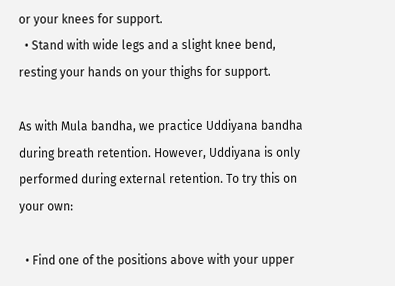or your knees for support.
  • Stand with wide legs and a slight knee bend, resting your hands on your thighs for support.

As with Mula bandha, we practice Uddiyana bandha during breath retention. However, Uddiyana is only performed during external retention. To try this on your own:

  • Find one of the positions above with your upper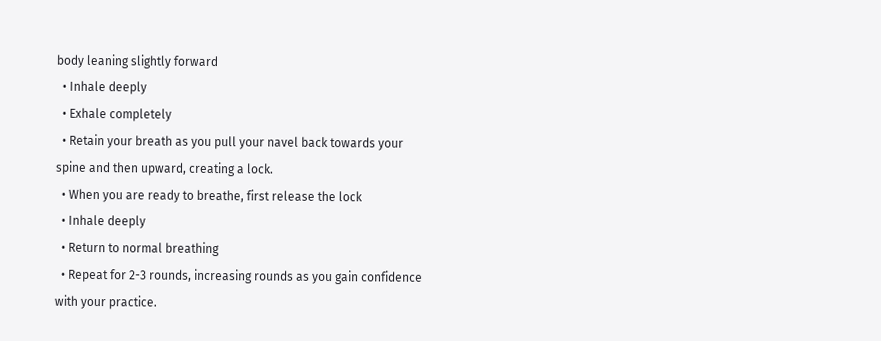body leaning slightly forward
  • Inhale deeply
  • Exhale completely
  • Retain your breath as you pull your navel back towards your spine and then upward, creating a lock.
  • When you are ready to breathe, first release the lock
  • Inhale deeply
  • Return to normal breathing
  • Repeat for 2-3 rounds, increasing rounds as you gain confidence with your practice.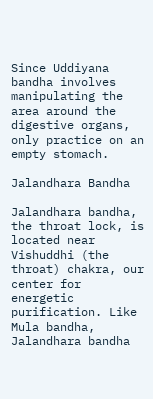Since Uddiyana bandha involves manipulating the area around the digestive organs, only practice on an empty stomach.

Jalandhara Bandha

Jalandhara bandha, the throat lock, is located near Vishuddhi (the throat) chakra, our center for energetic purification. Like Mula bandha, Jalandhara bandha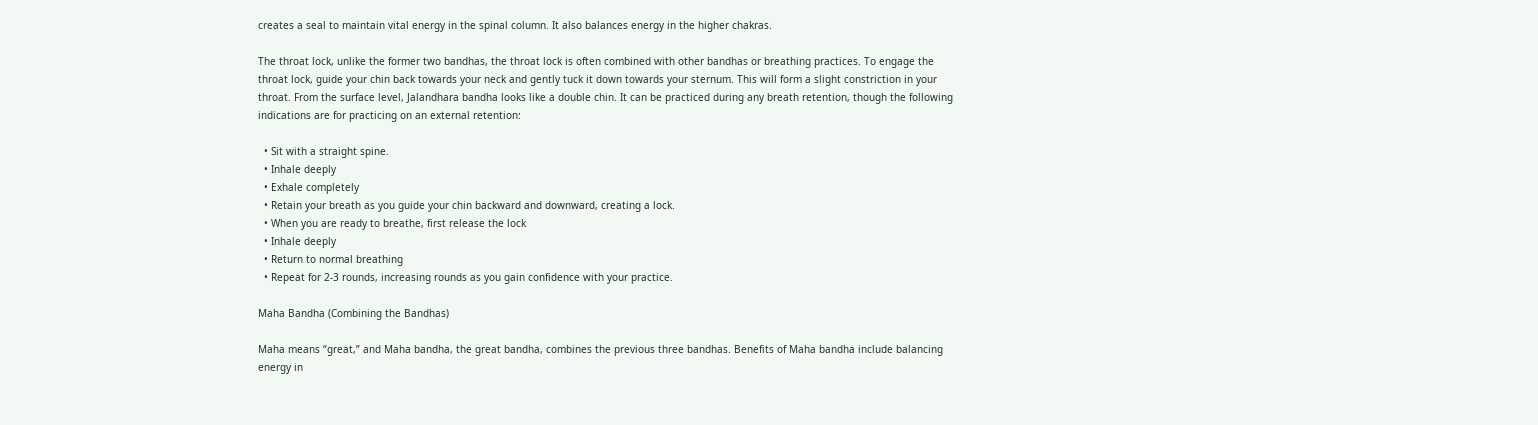creates a seal to maintain vital energy in the spinal column. It also balances energy in the higher chakras.

The throat lock, unlike the former two bandhas, the throat lock is often combined with other bandhas or breathing practices. To engage the throat lock, guide your chin back towards your neck and gently tuck it down towards your sternum. This will form a slight constriction in your throat. From the surface level, Jalandhara bandha looks like a double chin. It can be practiced during any breath retention, though the following indications are for practicing on an external retention:

  • Sit with a straight spine.
  • Inhale deeply
  • Exhale completely
  • Retain your breath as you guide your chin backward and downward, creating a lock.
  • When you are ready to breathe, first release the lock
  • Inhale deeply
  • Return to normal breathing
  • Repeat for 2-3 rounds, increasing rounds as you gain confidence with your practice.

Maha Bandha (Combining the Bandhas)

Maha means “great,” and Maha bandha, the great bandha, combines the previous three bandhas. Benefits of Maha bandha include balancing energy in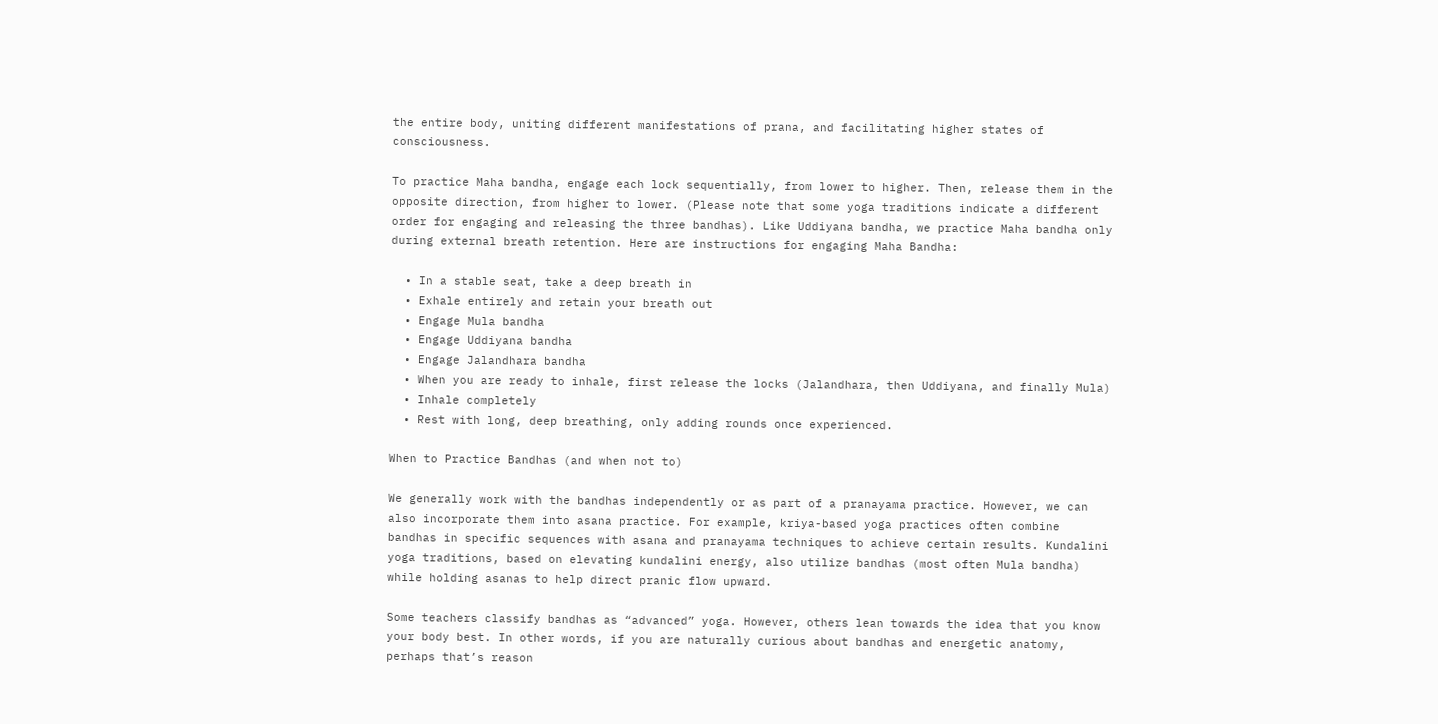the entire body, uniting different manifestations of prana, and facilitating higher states of consciousness.

To practice Maha bandha, engage each lock sequentially, from lower to higher. Then, release them in the opposite direction, from higher to lower. (Please note that some yoga traditions indicate a different order for engaging and releasing the three bandhas). Like Uddiyana bandha, we practice Maha bandha only during external breath retention. Here are instructions for engaging Maha Bandha:

  • In a stable seat, take a deep breath in
  • Exhale entirely and retain your breath out
  • Engage Mula bandha
  • Engage Uddiyana bandha
  • Engage Jalandhara bandha
  • When you are ready to inhale, first release the locks (Jalandhara, then Uddiyana, and finally Mula)
  • Inhale completely
  • Rest with long, deep breathing, only adding rounds once experienced.

When to Practice Bandhas (and when not to)

We generally work with the bandhas independently or as part of a pranayama practice. However, we can also incorporate them into asana practice. For example, kriya-based yoga practices often combine bandhas in specific sequences with asana and pranayama techniques to achieve certain results. Kundalini yoga traditions, based on elevating kundalini energy, also utilize bandhas (most often Mula bandha) while holding asanas to help direct pranic flow upward.

Some teachers classify bandhas as “advanced” yoga. However, others lean towards the idea that you know your body best. In other words, if you are naturally curious about bandhas and energetic anatomy, perhaps that’s reason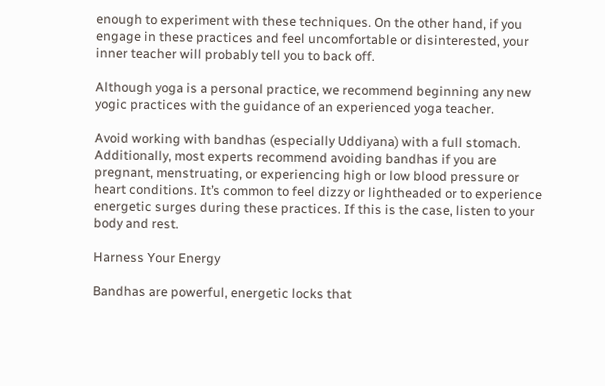enough to experiment with these techniques. On the other hand, if you engage in these practices and feel uncomfortable or disinterested, your inner teacher will probably tell you to back off.

Although yoga is a personal practice, we recommend beginning any new yogic practices with the guidance of an experienced yoga teacher.

Avoid working with bandhas (especially Uddiyana) with a full stomach. Additionally, most experts recommend avoiding bandhas if you are pregnant, menstruating, or experiencing high or low blood pressure or heart conditions. It’s common to feel dizzy or lightheaded or to experience energetic surges during these practices. If this is the case, listen to your body and rest.

Harness Your Energy

Bandhas are powerful, energetic locks that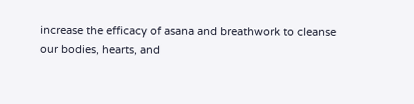increase the efficacy of asana and breathwork to cleanse our bodies, hearts, and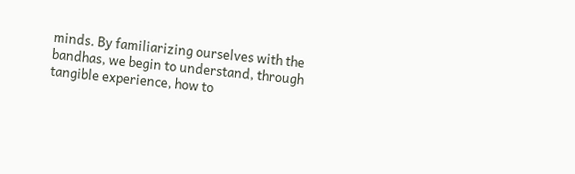minds. By familiarizing ourselves with the bandhas, we begin to understand, through tangible experience, how to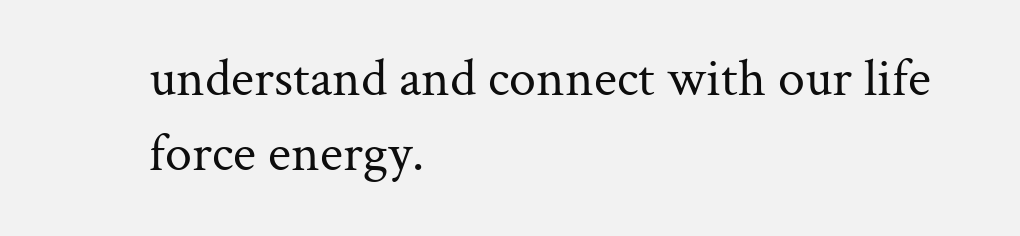understand and connect with our life force energy.